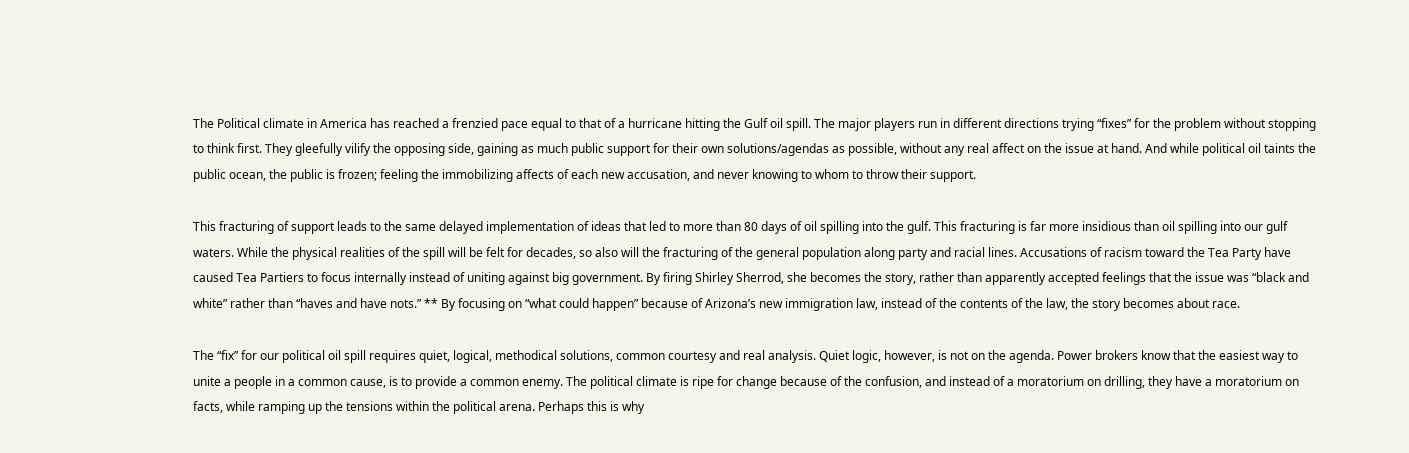The Political climate in America has reached a frenzied pace equal to that of a hurricane hitting the Gulf oil spill. The major players run in different directions trying “fixes” for the problem without stopping to think first. They gleefully vilify the opposing side, gaining as much public support for their own solutions/agendas as possible, without any real affect on the issue at hand. And while political oil taints the public ocean, the public is frozen; feeling the immobilizing affects of each new accusation, and never knowing to whom to throw their support.

This fracturing of support leads to the same delayed implementation of ideas that led to more than 80 days of oil spilling into the gulf. This fracturing is far more insidious than oil spilling into our gulf waters. While the physical realities of the spill will be felt for decades, so also will the fracturing of the general population along party and racial lines. Accusations of racism toward the Tea Party have caused Tea Partiers to focus internally instead of uniting against big government. By firing Shirley Sherrod, she becomes the story, rather than apparently accepted feelings that the issue was “black and white” rather than “haves and have nots.” ** By focusing on “what could happen” because of Arizona’s new immigration law, instead of the contents of the law, the story becomes about race.

The “fix” for our political oil spill requires quiet, logical, methodical solutions, common courtesy and real analysis. Quiet logic, however, is not on the agenda. Power brokers know that the easiest way to unite a people in a common cause, is to provide a common enemy. The political climate is ripe for change because of the confusion, and instead of a moratorium on drilling, they have a moratorium on facts, while ramping up the tensions within the political arena. Perhaps this is why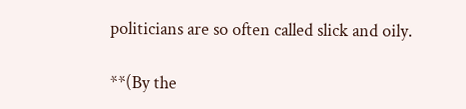politicians are so often called slick and oily.

**(By the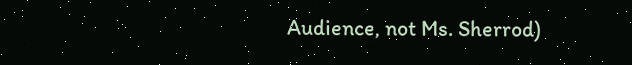Audience, not Ms. Sherrod)